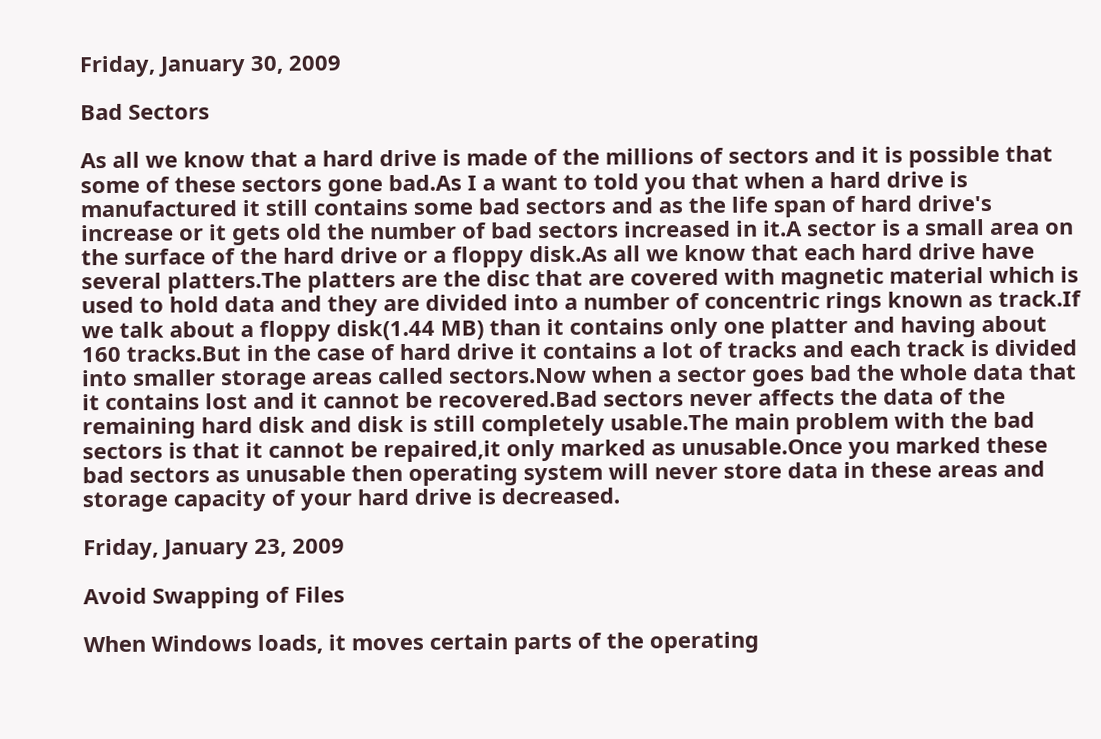Friday, January 30, 2009

Bad Sectors

As all we know that a hard drive is made of the millions of sectors and it is possible that some of these sectors gone bad.As I a want to told you that when a hard drive is manufactured it still contains some bad sectors and as the life span of hard drive's increase or it gets old the number of bad sectors increased in it.A sector is a small area on the surface of the hard drive or a floppy disk.As all we know that each hard drive have several platters.The platters are the disc that are covered with magnetic material which is used to hold data and they are divided into a number of concentric rings known as track.If we talk about a floppy disk(1.44 MB) than it contains only one platter and having about 160 tracks.But in the case of hard drive it contains a lot of tracks and each track is divided into smaller storage areas called sectors.Now when a sector goes bad the whole data that it contains lost and it cannot be recovered.Bad sectors never affects the data of the remaining hard disk and disk is still completely usable.The main problem with the bad sectors is that it cannot be repaired,it only marked as unusable.Once you marked these bad sectors as unusable then operating system will never store data in these areas and storage capacity of your hard drive is decreased.

Friday, January 23, 2009

Avoid Swapping of Files

When Windows loads, it moves certain parts of the operating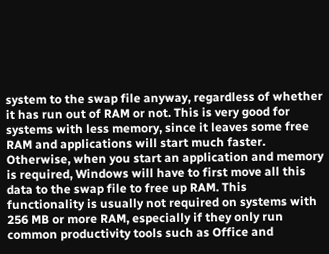system to the swap file anyway, regardless of whether it has run out of RAM or not. This is very good for systems with less memory, since it leaves some free RAM and applications will start much faster. Otherwise, when you start an application and memory is required, Windows will have to first move all this data to the swap file to free up RAM. This functionality is usually not required on systems with 256 MB or more RAM, especially if they only run common productivity tools such as Office and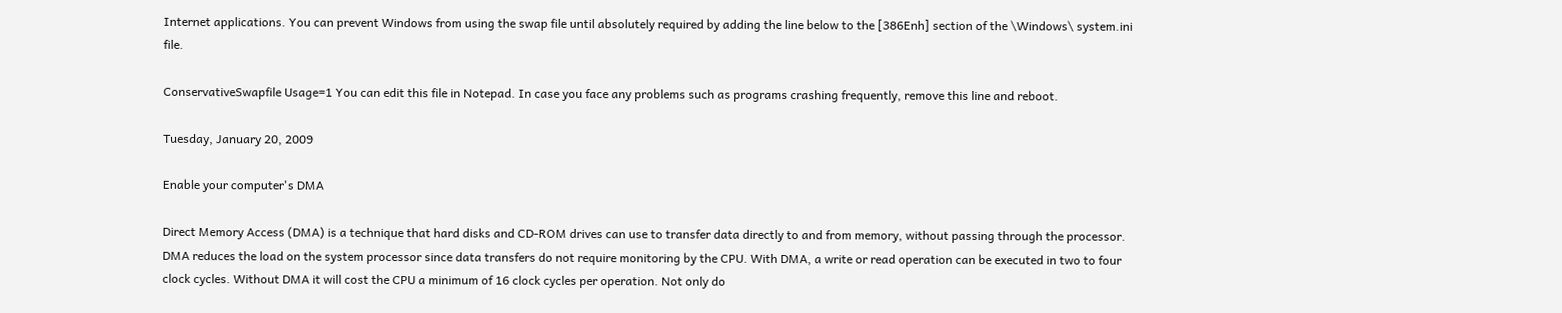Internet applications. You can prevent Windows from using the swap file until absolutely required by adding the line below to the [386Enh] section of the \Windows\ system.ini file.

ConservativeSwapfile Usage=1 You can edit this file in Notepad. In case you face any problems such as programs crashing frequently, remove this line and reboot.

Tuesday, January 20, 2009

Enable your computer's DMA

Direct Memory Access (DMA) is a technique that hard disks and CD-ROM drives can use to transfer data directly to and from memory, without passing through the processor. DMA reduces the load on the system processor since data transfers do not require monitoring by the CPU. With DMA, a write or read operation can be executed in two to four clock cycles. Without DMA it will cost the CPU a minimum of 16 clock cycles per operation. Not only do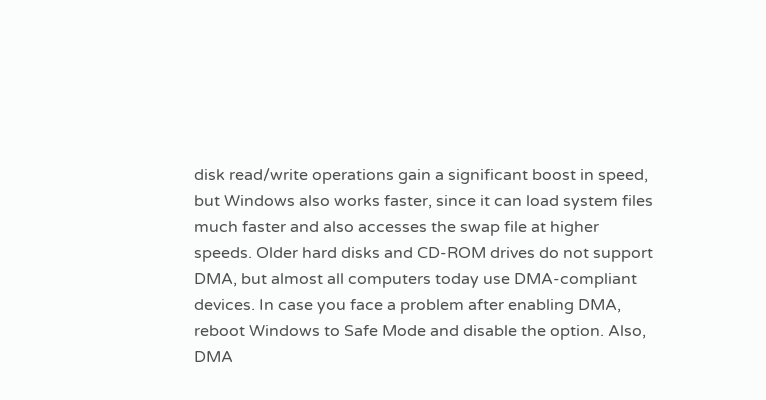disk read/write operations gain a significant boost in speed, but Windows also works faster, since it can load system files much faster and also accesses the swap file at higher speeds. Older hard disks and CD-ROM drives do not support DMA, but almost all computers today use DMA-compliant devices. In case you face a problem after enabling DMA, reboot Windows to Safe Mode and disable the option. Also, DMA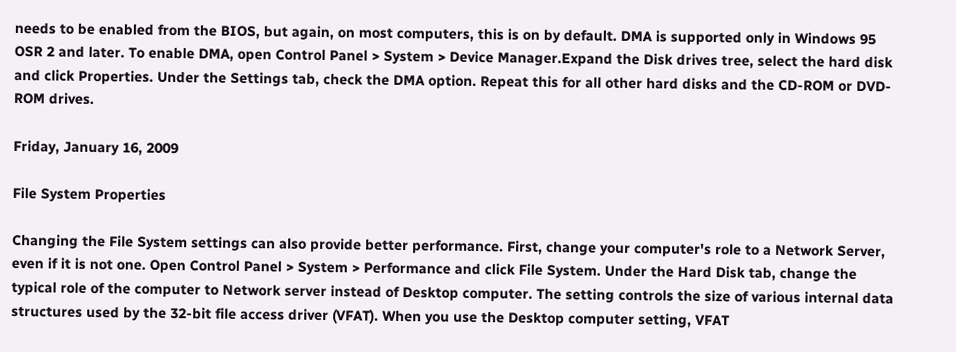needs to be enabled from the BIOS, but again, on most computers, this is on by default. DMA is supported only in Windows 95 OSR 2 and later. To enable DMA, open Control Panel > System > Device Manager.Expand the Disk drives tree, select the hard disk and click Properties. Under the Settings tab, check the DMA option. Repeat this for all other hard disks and the CD-ROM or DVD-ROM drives.

Friday, January 16, 2009

File System Properties

Changing the File System settings can also provide better performance. First, change your computer's role to a Network Server, even if it is not one. Open Control Panel > System > Performance and click File System. Under the Hard Disk tab, change the typical role of the computer to Network server instead of Desktop computer. The setting controls the size of various internal data structures used by the 32-bit file access driver (VFAT). When you use the Desktop computer setting, VFAT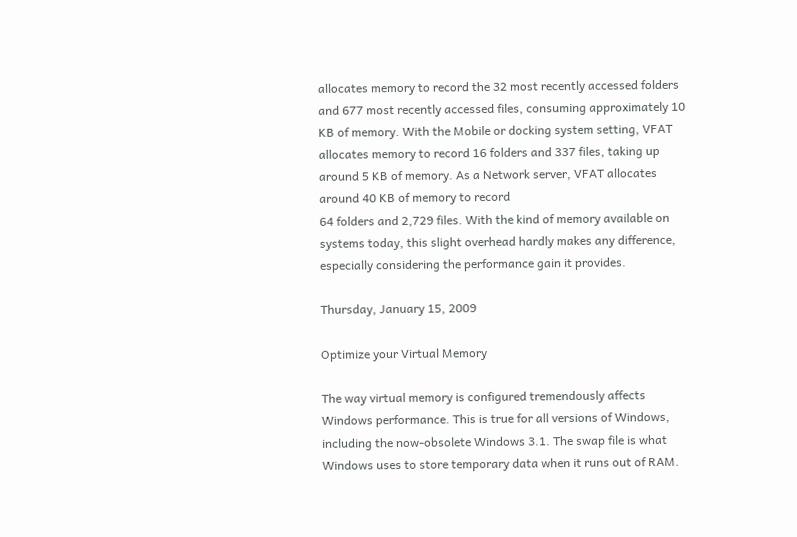allocates memory to record the 32 most recently accessed folders and 677 most recently accessed files, consuming approximately 10 KB of memory. With the Mobile or docking system setting, VFAT allocates memory to record 16 folders and 337 files, taking up around 5 KB of memory. As a Network server, VFAT allocates around 40 KB of memory to record
64 folders and 2,729 files. With the kind of memory available on systems today, this slight overhead hardly makes any difference, especially considering the performance gain it provides.

Thursday, January 15, 2009

Optimize your Virtual Memory

The way virtual memory is configured tremendously affects Windows performance. This is true for all versions of Windows, including the now-obsolete Windows 3.1. The swap file is what Windows uses to store temporary data when it runs out of RAM.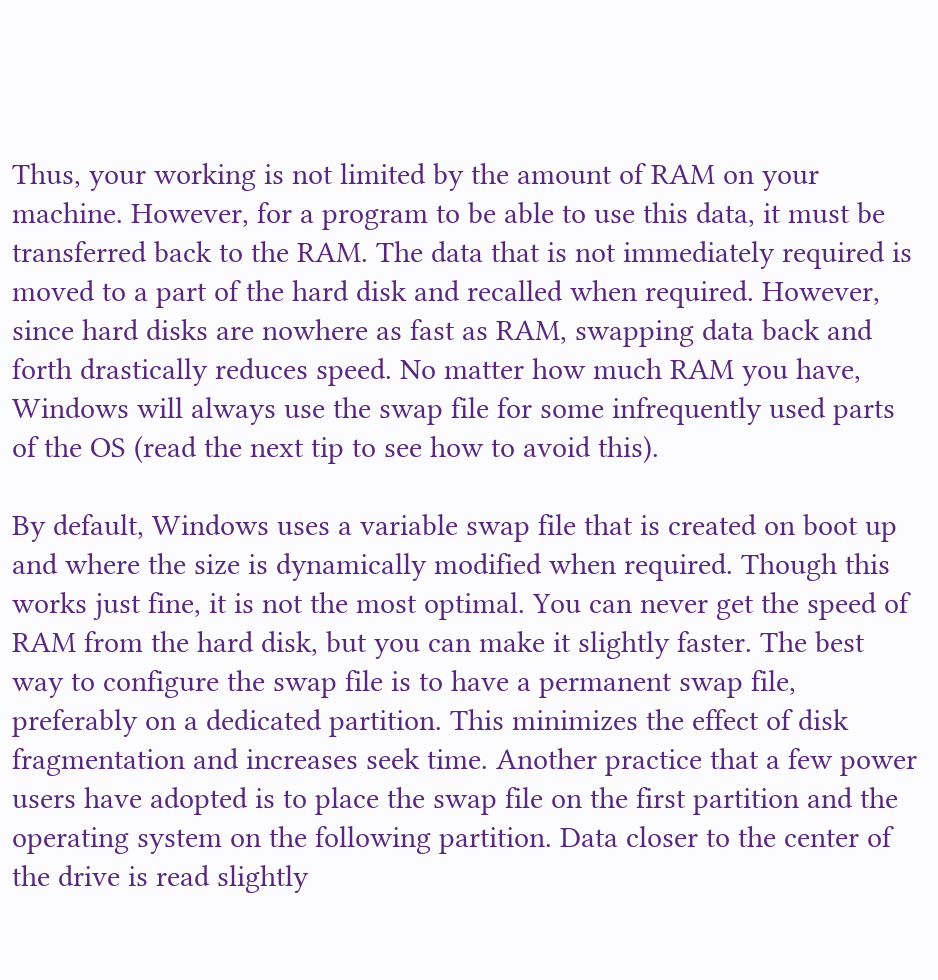Thus, your working is not limited by the amount of RAM on your machine. However, for a program to be able to use this data, it must be transferred back to the RAM. The data that is not immediately required is moved to a part of the hard disk and recalled when required. However, since hard disks are nowhere as fast as RAM, swapping data back and forth drastically reduces speed. No matter how much RAM you have, Windows will always use the swap file for some infrequently used parts of the OS (read the next tip to see how to avoid this).

By default, Windows uses a variable swap file that is created on boot up and where the size is dynamically modified when required. Though this works just fine, it is not the most optimal. You can never get the speed of RAM from the hard disk, but you can make it slightly faster. The best way to configure the swap file is to have a permanent swap file, preferably on a dedicated partition. This minimizes the effect of disk fragmentation and increases seek time. Another practice that a few power users have adopted is to place the swap file on the first partition and the operating system on the following partition. Data closer to the center of the drive is read slightly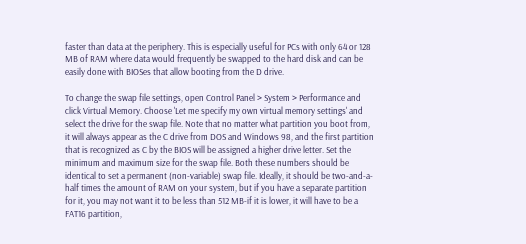faster than data at the periphery. This is especially useful for PCs with only 64 or 128 MB of RAM where data would frequently be swapped to the hard disk and can be easily done with BIOSes that allow booting from the D drive.

To change the swap file settings, open Control Panel > System > Performance and click Virtual Memory. Choose 'Let me specify my own virtual memory settings' and select the drive for the swap file. Note that no matter what partition you boot from, it will always appear as the C drive from DOS and Windows 98, and the first partition that is recognized as C by the BIOS will be assigned a higher drive letter. Set the minimum and maximum size for the swap file. Both these numbers should be identical to set a permanent (non-variable) swap file. Ideally, it should be two-and-a-half times the amount of RAM on your system, but if you have a separate partition for it, you may not want it to be less than 512 MB-if it is lower, it will have to be a FAT16 partition,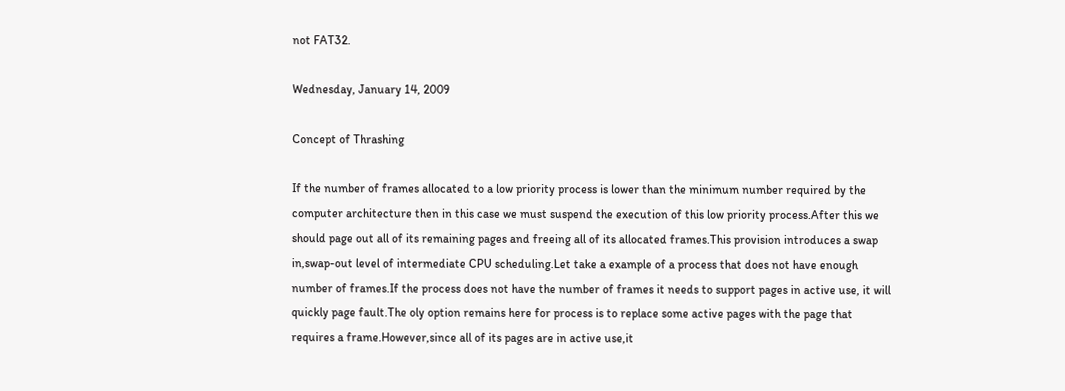not FAT32.

Wednesday, January 14, 2009

Concept of Thrashing

If the number of frames allocated to a low priority process is lower than the minimum number required by the computer architecture then in this case we must suspend the execution of this low priority process.After this we should page out all of its remaining pages and freeing all of its allocated frames.This provision introduces a swap in,swap-out level of intermediate CPU scheduling.Let take a example of a process that does not have enough number of frames.If the process does not have the number of frames it needs to support pages in active use, it will quickly page fault.The oly option remains here for process is to replace some active pages with the page that requires a frame.However,since all of its pages are in active use,it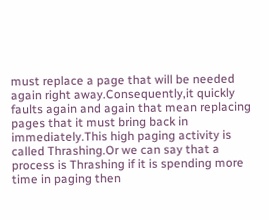must replace a page that will be needed again right away.Consequently,it quickly faults again and again that mean replacing pages that it must bring back in immediately.This high paging activity is called Thrashing.Or we can say that a process is Thrashing if it is spending more time in paging then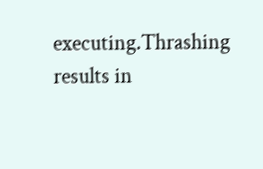executing.Thrashing results in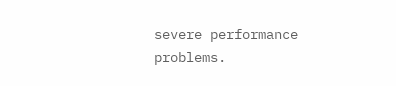severe performance problems.